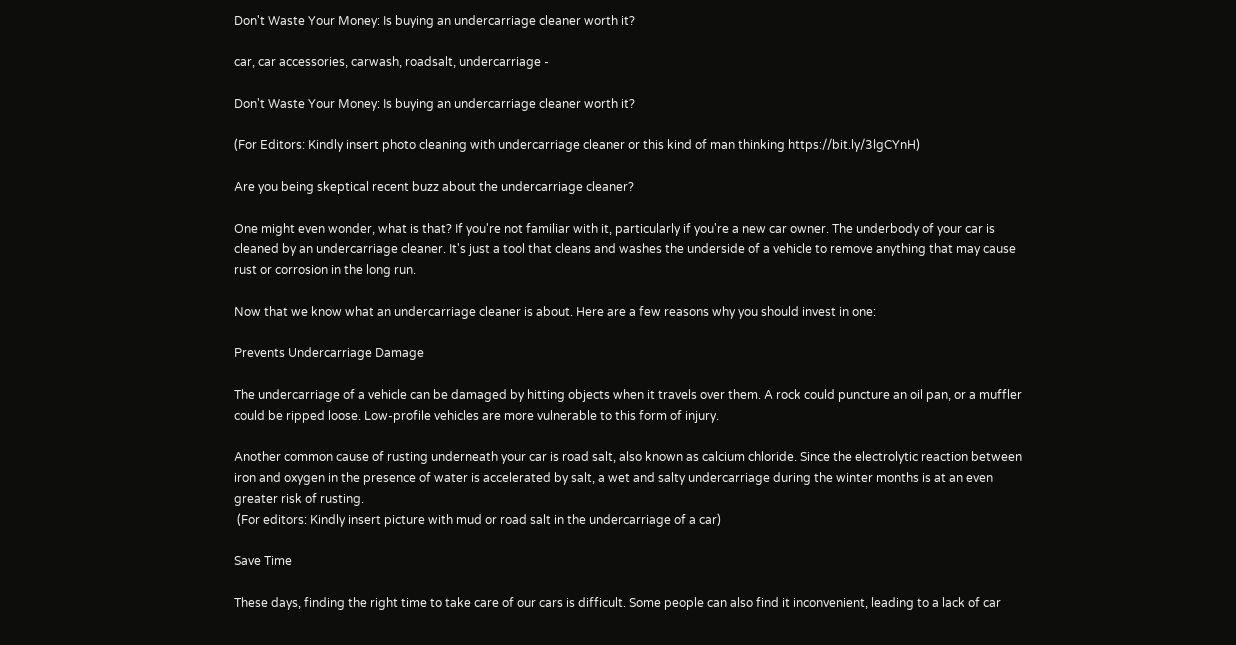Don't Waste Your Money: Is buying an undercarriage cleaner worth it?

car, car accessories, carwash, roadsalt, undercarriage -

Don't Waste Your Money: Is buying an undercarriage cleaner worth it?

(For Editors: Kindly insert photo cleaning with undercarriage cleaner or this kind of man thinking https://bit.ly/3lgCYnH)

Are you being skeptical recent buzz about the undercarriage cleaner?

One might even wonder, what is that? If you're not familiar with it, particularly if you're a new car owner. The underbody of your car is cleaned by an undercarriage cleaner. It's just a tool that cleans and washes the underside of a vehicle to remove anything that may cause rust or corrosion in the long run.

Now that we know what an undercarriage cleaner is about. Here are a few reasons why you should invest in one:

Prevents Undercarriage Damage

The undercarriage of a vehicle can be damaged by hitting objects when it travels over them. A rock could puncture an oil pan, or a muffler could be ripped loose. Low-profile vehicles are more vulnerable to this form of injury.

Another common cause of rusting underneath your car is road salt, also known as calcium chloride. Since the electrolytic reaction between iron and oxygen in the presence of water is accelerated by salt, a wet and salty undercarriage during the winter months is at an even greater risk of rusting.
 (For editors: Kindly insert picture with mud or road salt in the undercarriage of a car)

Save Time

These days, finding the right time to take care of our cars is difficult. Some people can also find it inconvenient, leading to a lack of car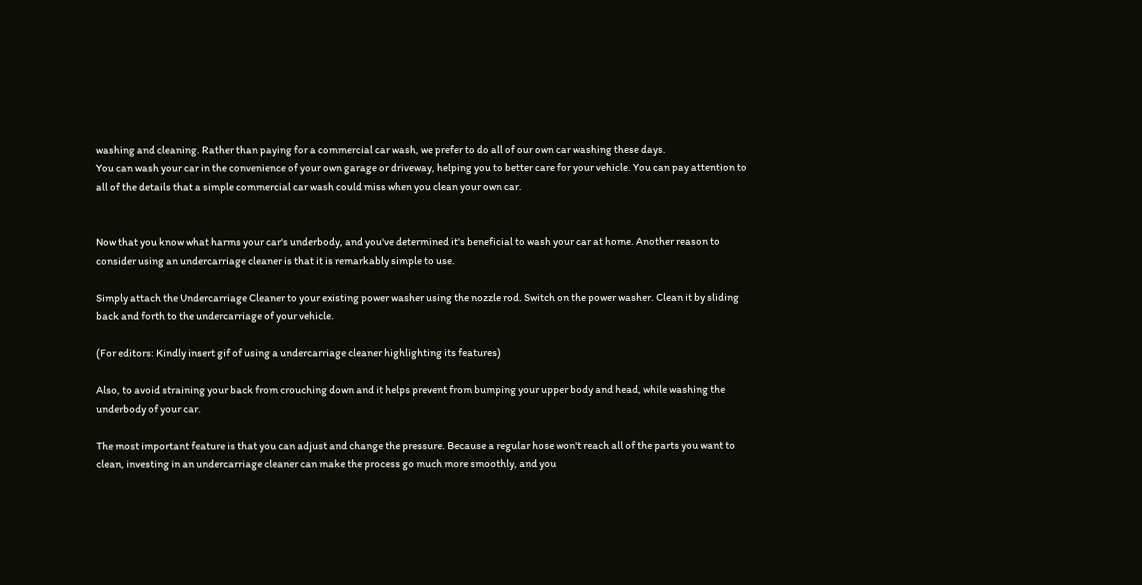washing and cleaning. Rather than paying for a commercial car wash, we prefer to do all of our own car washing these days.
You can wash your car in the convenience of your own garage or driveway, helping you to better care for your vehicle. You can pay attention to all of the details that a simple commercial car wash could miss when you clean your own car.


Now that you know what harms your car's underbody, and you've determined it's beneficial to wash your car at home. Another reason to consider using an undercarriage cleaner is that it is remarkably simple to use.

Simply attach the Undercarriage Cleaner to your existing power washer using the nozzle rod. Switch on the power washer. Clean it by sliding back and forth to the undercarriage of your vehicle.

(For editors: Kindly insert gif of using a undercarriage cleaner highlighting its features)

Also, to avoid straining your back from crouching down and it helps prevent from bumping your upper body and head, while washing the underbody of your car.

The most important feature is that you can adjust and change the pressure. Because a regular hose won't reach all of the parts you want to clean, investing in an undercarriage cleaner can make the process go much more smoothly, and you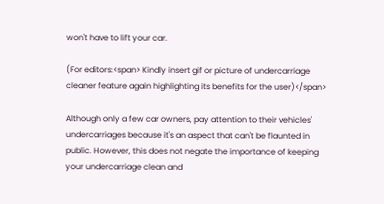won't have to lift your car.

(For editors:<span> Kindly insert gif or picture of undercarriage cleaner feature again highlighting its benefits for the user)</span>

Although only a few car owners, pay attention to their vehicles' undercarriages because it's an aspect that can't be flaunted in public. However, this does not negate the importance of keeping your undercarriage clean and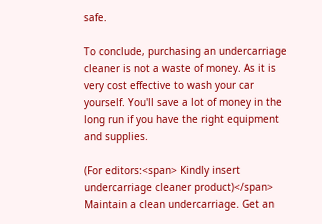safe.

To conclude, purchasing an undercarriage cleaner is not a waste of money. As it is very cost effective to wash your car yourself. You'll save a lot of money in the long run if you have the right equipment and supplies.

(For editors:<span> Kindly insert undercarriage cleaner product)</span>
Maintain a clean undercarriage. Get an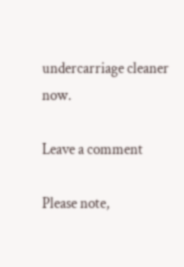undercarriage cleaner now.

Leave a comment

Please note,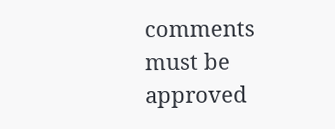comments must be approved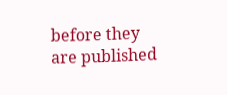before they are published